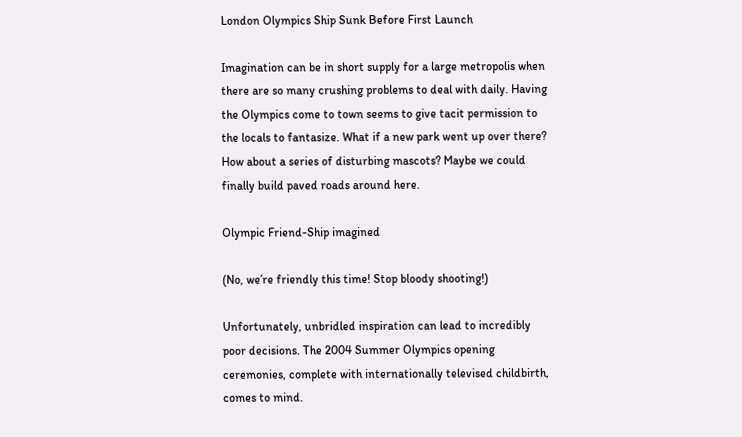London Olympics Ship Sunk Before First Launch

Imagination can be in short supply for a large metropolis when there are so many crushing problems to deal with daily. Having the Olympics come to town seems to give tacit permission to the locals to fantasize. What if a new park went up over there? How about a series of disturbing mascots? Maybe we could finally build paved roads around here.

Olympic Friend-Ship imagined

(No, we’re friendly this time! Stop bloody shooting!)

Unfortunately, unbridled inspiration can lead to incredibly poor decisions. The 2004 Summer Olympics opening ceremonies, complete with internationally televised childbirth, comes to mind.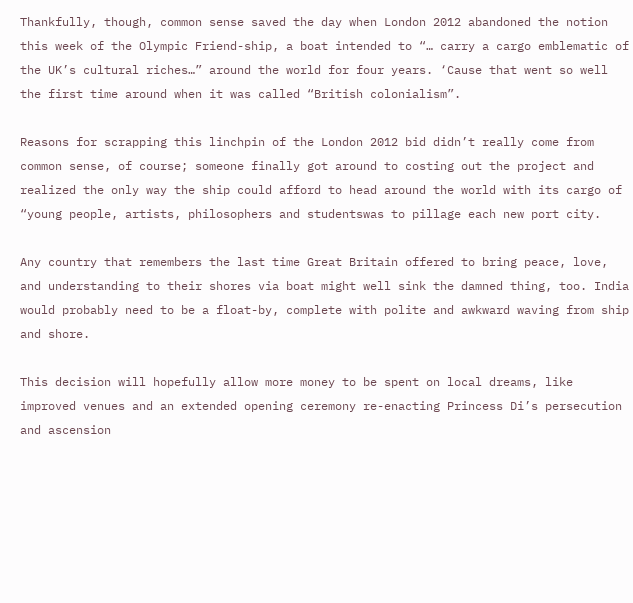Thankfully, though, common sense saved the day when London 2012 abandoned the notion this week of the Olympic Friend-ship, a boat intended to “… carry a cargo emblematic of the UK’s cultural riches…” around the world for four years. ‘Cause that went so well the first time around when it was called “British colonialism”.

Reasons for scrapping this linchpin of the London 2012 bid didn’t really come from common sense, of course; someone finally got around to costing out the project and realized the only way the ship could afford to head around the world with its cargo of “young people, artists, philosophers and studentswas to pillage each new port city.

Any country that remembers the last time Great Britain offered to bring peace, love, and understanding to their shores via boat might well sink the damned thing, too. India would probably need to be a float-by, complete with polite and awkward waving from ship and shore.

This decision will hopefully allow more money to be spent on local dreams, like improved venues and an extended opening ceremony re-enacting Princess Di’s persecution and ascension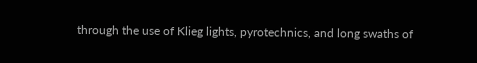through the use of Klieg lights, pyrotechnics, and long swaths of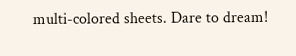multi-colored sheets. Dare to dream!